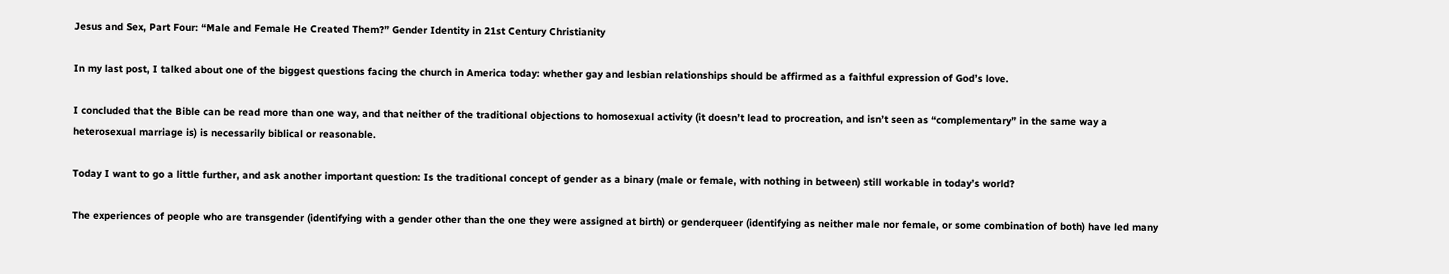Jesus and Sex, Part Four: “Male and Female He Created Them?” Gender Identity in 21st Century Christianity

In my last post, I talked about one of the biggest questions facing the church in America today: whether gay and lesbian relationships should be affirmed as a faithful expression of God’s love.

I concluded that the Bible can be read more than one way, and that neither of the traditional objections to homosexual activity (it doesn’t lead to procreation, and isn’t seen as “complementary” in the same way a heterosexual marriage is) is necessarily biblical or reasonable.

Today I want to go a little further, and ask another important question: Is the traditional concept of gender as a binary (male or female, with nothing in between) still workable in today’s world?

The experiences of people who are transgender (identifying with a gender other than the one they were assigned at birth) or genderqueer (identifying as neither male nor female, or some combination of both) have led many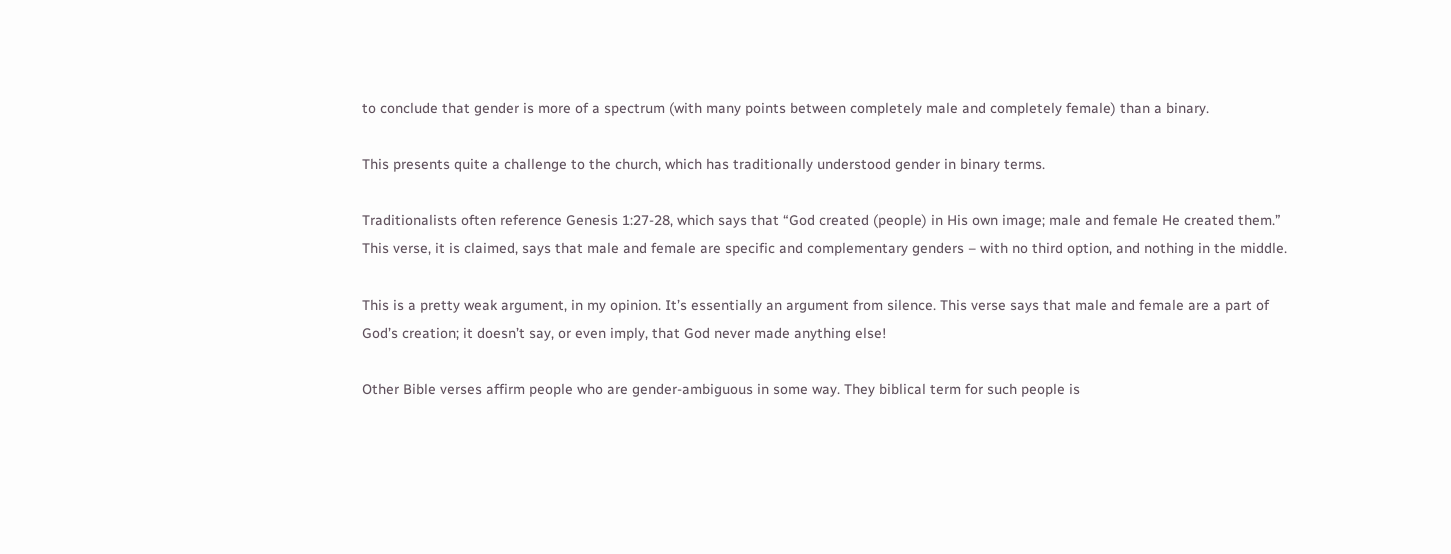to conclude that gender is more of a spectrum (with many points between completely male and completely female) than a binary.

This presents quite a challenge to the church, which has traditionally understood gender in binary terms.

Traditionalists often reference Genesis 1:27-28, which says that “God created (people) in His own image; male and female He created them.” This verse, it is claimed, says that male and female are specific and complementary genders – with no third option, and nothing in the middle.

This is a pretty weak argument, in my opinion. It’s essentially an argument from silence. This verse says that male and female are a part of God’s creation; it doesn’t say, or even imply, that God never made anything else!

Other Bible verses affirm people who are gender-ambiguous in some way. They biblical term for such people is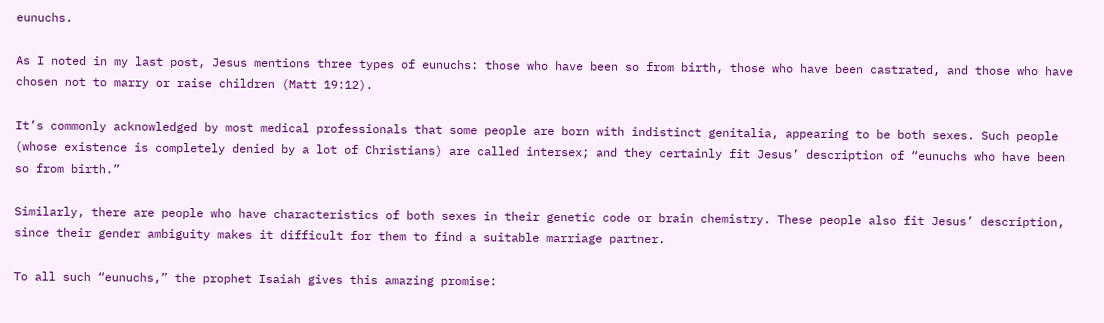eunuchs.

As I noted in my last post, Jesus mentions three types of eunuchs: those who have been so from birth, those who have been castrated, and those who have chosen not to marry or raise children (Matt 19:12).

It’s commonly acknowledged by most medical professionals that some people are born with indistinct genitalia, appearing to be both sexes. Such people (whose existence is completely denied by a lot of Christians) are called intersex; and they certainly fit Jesus’ description of “eunuchs who have been so from birth.”

Similarly, there are people who have characteristics of both sexes in their genetic code or brain chemistry. These people also fit Jesus’ description, since their gender ambiguity makes it difficult for them to find a suitable marriage partner.

To all such “eunuchs,” the prophet Isaiah gives this amazing promise: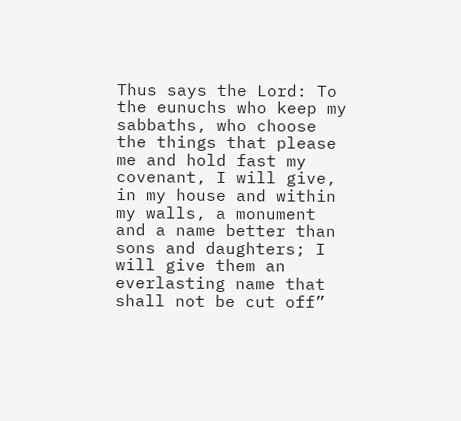Thus says the Lord: To the eunuchs who keep my sabbaths, who choose the things that please me and hold fast my covenant, I will give, in my house and within my walls, a monument and a name better than sons and daughters; I will give them an everlasting name that shall not be cut off”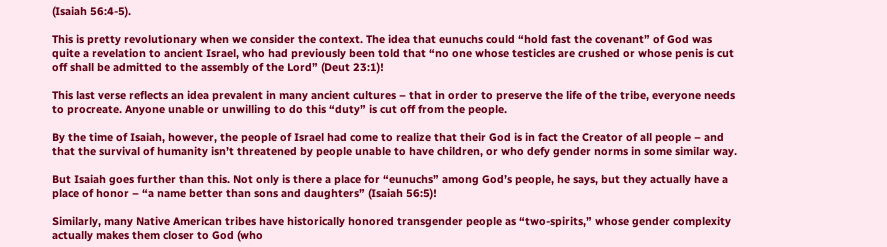(Isaiah 56:4-5).

This is pretty revolutionary when we consider the context. The idea that eunuchs could “hold fast the covenant” of God was quite a revelation to ancient Israel, who had previously been told that “no one whose testicles are crushed or whose penis is cut off shall be admitted to the assembly of the Lord” (Deut 23:1)!

This last verse reflects an idea prevalent in many ancient cultures – that in order to preserve the life of the tribe, everyone needs to procreate. Anyone unable or unwilling to do this “duty” is cut off from the people.

By the time of Isaiah, however, the people of Israel had come to realize that their God is in fact the Creator of all people – and that the survival of humanity isn’t threatened by people unable to have children, or who defy gender norms in some similar way.

But Isaiah goes further than this. Not only is there a place for “eunuchs” among God’s people, he says, but they actually have a place of honor – “a name better than sons and daughters” (Isaiah 56:5)!

Similarly, many Native American tribes have historically honored transgender people as “two-spirits,” whose gender complexity actually makes them closer to God (who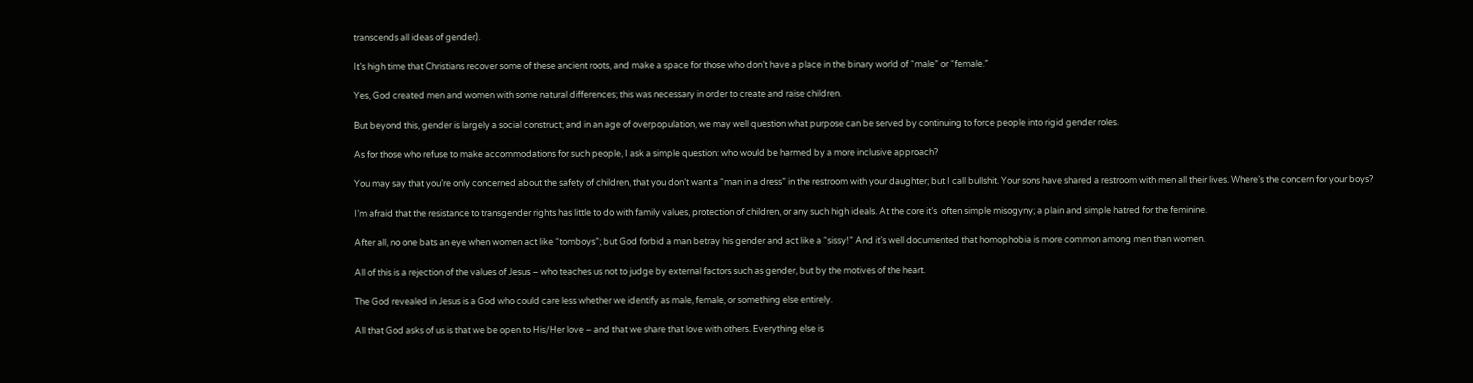transcends all ideas of gender).

It’s high time that Christians recover some of these ancient roots, and make a space for those who don’t have a place in the binary world of “male” or “female.”

Yes, God created men and women with some natural differences; this was necessary in order to create and raise children.

But beyond this, gender is largely a social construct; and in an age of overpopulation, we may well question what purpose can be served by continuing to force people into rigid gender roles.

As for those who refuse to make accommodations for such people, I ask a simple question: who would be harmed by a more inclusive approach?

You may say that you’re only concerned about the safety of children, that you don’t want a “man in a dress” in the restroom with your daughter; but I call bullshit. Your sons have shared a restroom with men all their lives. Where’s the concern for your boys?

I’m afraid that the resistance to transgender rights has little to do with family values, protection of children, or any such high ideals. At the core it’s  often simple misogyny; a plain and simple hatred for the feminine.

After all, no one bats an eye when women act like “tomboys”; but God forbid a man betray his gender and act like a “sissy!” And it’s well documented that homophobia is more common among men than women.

All of this is a rejection of the values of Jesus – who teaches us not to judge by external factors such as gender, but by the motives of the heart.

The God revealed in Jesus is a God who could care less whether we identify as male, female, or something else entirely.

All that God asks of us is that we be open to His/Her love – and that we share that love with others. Everything else is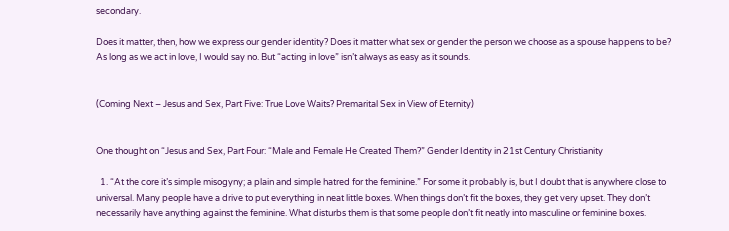secondary.

Does it matter, then, how we express our gender identity? Does it matter what sex or gender the person we choose as a spouse happens to be? As long as we act in love, I would say no. But “acting in love” isn’t always as easy as it sounds.


(Coming Next – Jesus and Sex, Part Five: True Love Waits? Premarital Sex in View of Eternity)


One thought on “Jesus and Sex, Part Four: “Male and Female He Created Them?” Gender Identity in 21st Century Christianity

  1. “At the core it’s simple misogyny; a plain and simple hatred for the feminine.” For some it probably is, but I doubt that is anywhere close to universal. Many people have a drive to put everything in neat little boxes. When things don’t fit the boxes, they get very upset. They don’t necessarily have anything against the feminine. What disturbs them is that some people don’t fit neatly into masculine or feminine boxes.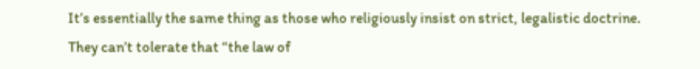It’s essentially the same thing as those who religiously insist on strict, legalistic doctrine. They can’t tolerate that “the law of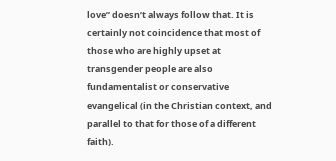love” doesn’t always follow that. It is certainly not coincidence that most of those who are highly upset at transgender people are also fundamentalist or conservative evangelical (in the Christian context, and parallel to that for those of a different faith).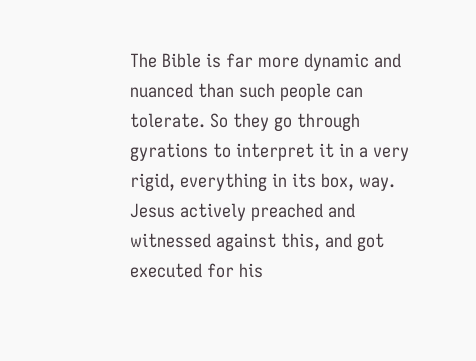The Bible is far more dynamic and nuanced than such people can tolerate. So they go through gyrations to interpret it in a very rigid, everything in its box, way. Jesus actively preached and witnessed against this, and got executed for his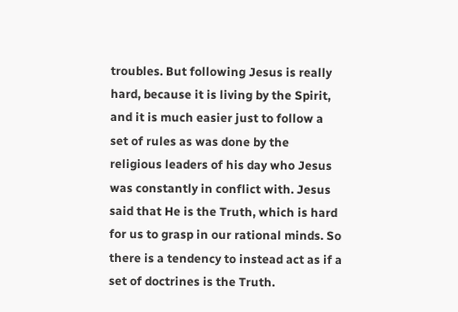troubles. But following Jesus is really hard, because it is living by the Spirit, and it is much easier just to follow a set of rules as was done by the religious leaders of his day who Jesus was constantly in conflict with. Jesus said that He is the Truth, which is hard for us to grasp in our rational minds. So there is a tendency to instead act as if a set of doctrines is the Truth.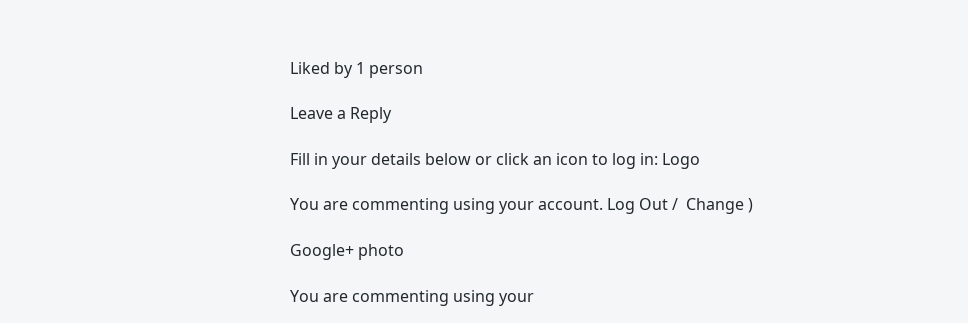Liked by 1 person

Leave a Reply

Fill in your details below or click an icon to log in: Logo

You are commenting using your account. Log Out /  Change )

Google+ photo

You are commenting using your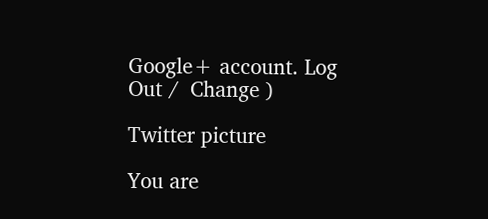Google+ account. Log Out /  Change )

Twitter picture

You are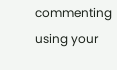commenting using your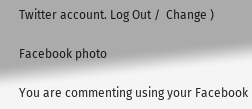Twitter account. Log Out /  Change )

Facebook photo

You are commenting using your Facebook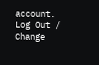account. Log Out /  Change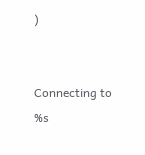)


Connecting to %s